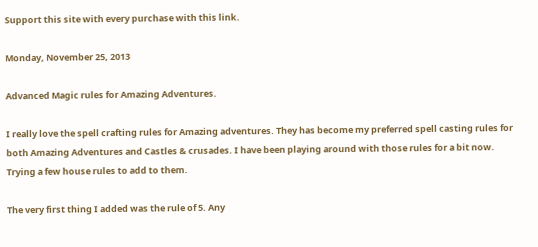Support this site with every purchase with this link.

Monday, November 25, 2013

Advanced Magic rules for Amazing Adventures.

I really love the spell crafting rules for Amazing adventures. They has become my preferred spell casting rules for both Amazing Adventures and Castles & crusades. I have been playing around with those rules for a bit now. Trying a few house rules to add to them.

The very first thing I added was the rule of 5. Any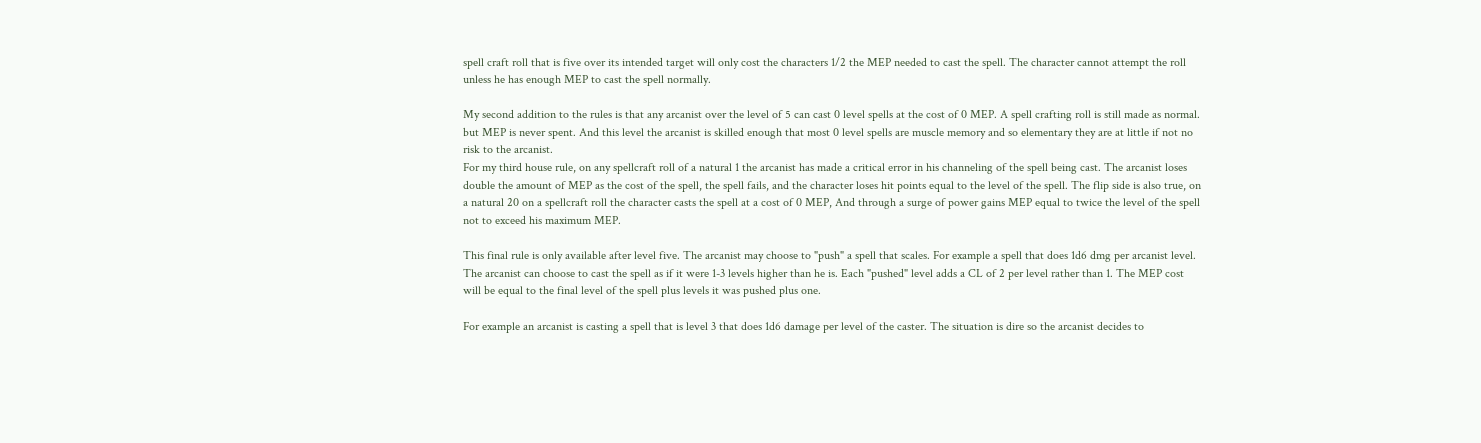spell craft roll that is five over its intended target will only cost the characters 1/2 the MEP needed to cast the spell. The character cannot attempt the roll unless he has enough MEP to cast the spell normally.

My second addition to the rules is that any arcanist over the level of 5 can cast 0 level spells at the cost of 0 MEP. A spell crafting roll is still made as normal. but MEP is never spent. And this level the arcanist is skilled enough that most 0 level spells are muscle memory and so elementary they are at little if not no risk to the arcanist.
For my third house rule, on any spellcraft roll of a natural 1 the arcanist has made a critical error in his channeling of the spell being cast. The arcanist loses double the amount of MEP as the cost of the spell, the spell fails, and the character loses hit points equal to the level of the spell. The flip side is also true, on a natural 20 on a spellcraft roll the character casts the spell at a cost of 0 MEP, And through a surge of power gains MEP equal to twice the level of the spell not to exceed his maximum MEP.

This final rule is only available after level five. The arcanist may choose to "push" a spell that scales. For example a spell that does 1d6 dmg per arcanist level. The arcanist can choose to cast the spell as if it were 1-3 levels higher than he is. Each "pushed" level adds a CL of 2 per level rather than 1. The MEP cost will be equal to the final level of the spell plus levels it was pushed plus one.

For example an arcanist is casting a spell that is level 3 that does 1d6 damage per level of the caster. The situation is dire so the arcanist decides to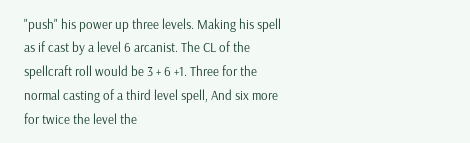"push" his power up three levels. Making his spell as if cast by a level 6 arcanist. The CL of the spellcraft roll would be 3 + 6 +1. Three for the normal casting of a third level spell, And six more for twice the level the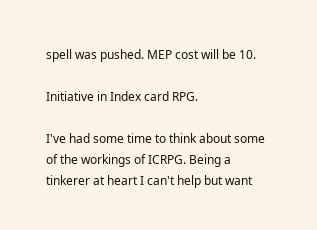spell was pushed. MEP cost will be 10.

Initiative in Index card RPG.

I've had some time to think about some of the workings of ICRPG. Being a tinkerer at heart I can't help but want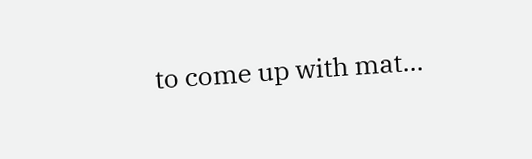to come up with mat...